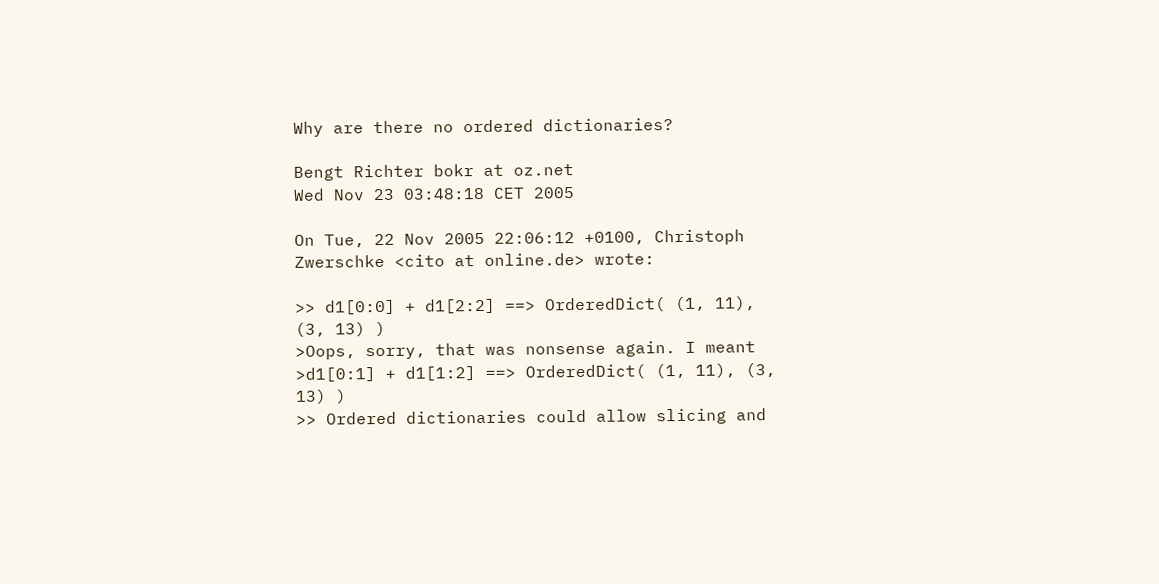Why are there no ordered dictionaries?

Bengt Richter bokr at oz.net
Wed Nov 23 03:48:18 CET 2005

On Tue, 22 Nov 2005 22:06:12 +0100, Christoph Zwerschke <cito at online.de> wrote:

>> d1[0:0] + d1[2:2] ==> OrderedDict( (1, 11), (3, 13) )
>Oops, sorry, that was nonsense again. I meant
>d1[0:1] + d1[1:2] ==> OrderedDict( (1, 11), (3, 13) )
>> Ordered dictionaries could allow slicing and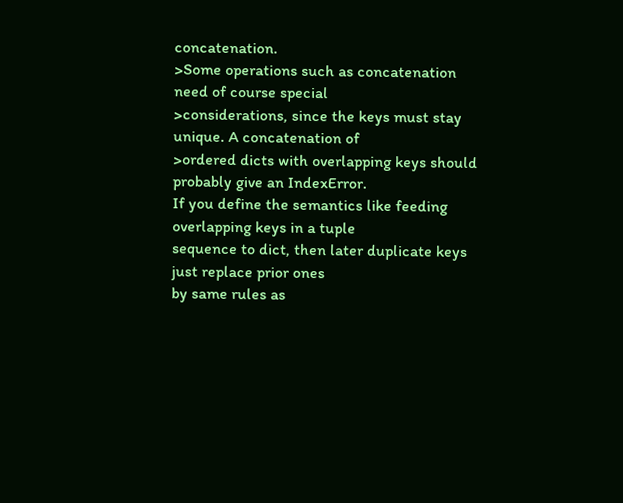concatenation.
>Some operations such as concatenation need of course special
>considerations, since the keys must stay unique. A concatenation of
>ordered dicts with overlapping keys should probably give an IndexError.
If you define the semantics like feeding overlapping keys in a tuple
sequence to dict, then later duplicate keys just replace prior ones
by same rules as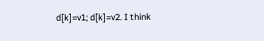d[k]=v1; d[k]=v2. I think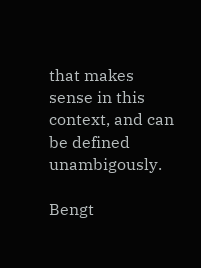that makes sense in this
context, and can be defined unambigously.

Bengt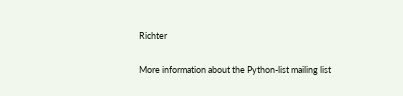Richter

More information about the Python-list mailing list